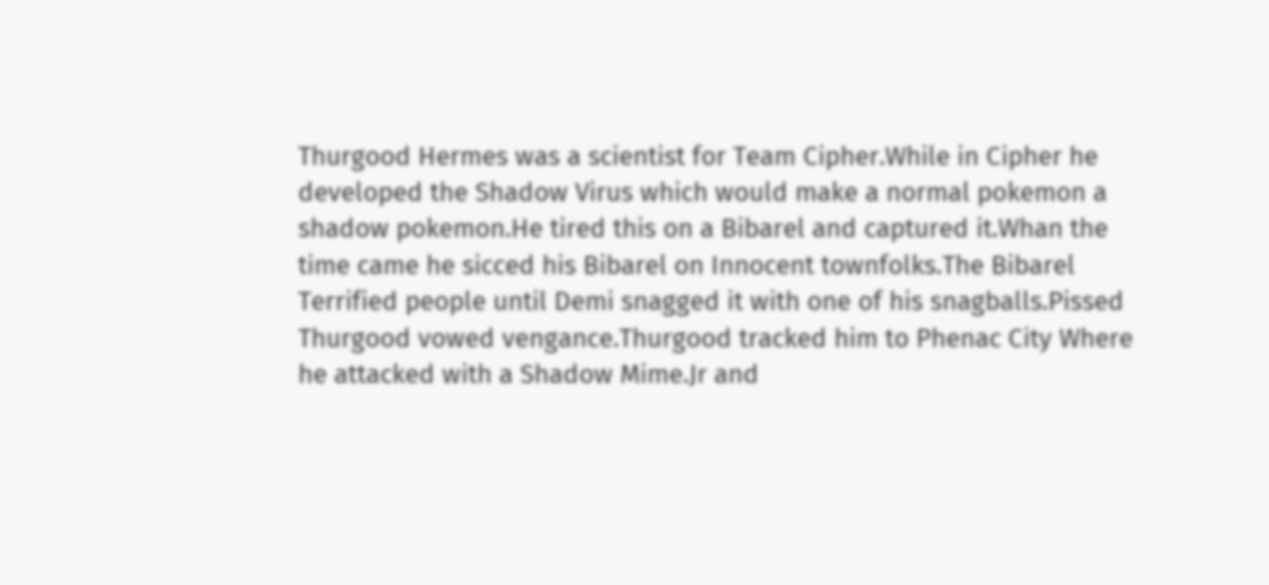Thurgood Hermes was a scientist for Team Cipher.While in Cipher he developed the Shadow Virus which would make a normal pokemon a shadow pokemon.He tired this on a Bibarel and captured it.Whan the time came he sicced his Bibarel on Innocent townfolks.The Bibarel Terrified people until Demi snagged it with one of his snagballs.Pissed Thurgood vowed vengance.Thurgood tracked him to Phenac City Where he attacked with a Shadow Mime.Jr and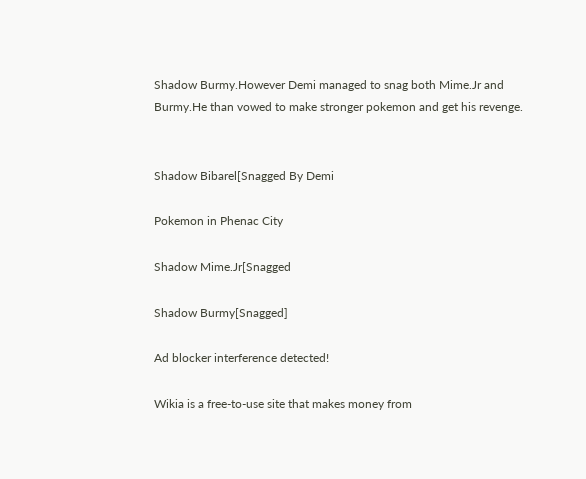Shadow Burmy.However Demi managed to snag both Mime.Jr and Burmy.He than vowed to make stronger pokemon and get his revenge.


Shadow Bibarel[Snagged By Demi

Pokemon in Phenac City

Shadow Mime.Jr[Snagged

Shadow Burmy[Snagged]

Ad blocker interference detected!

Wikia is a free-to-use site that makes money from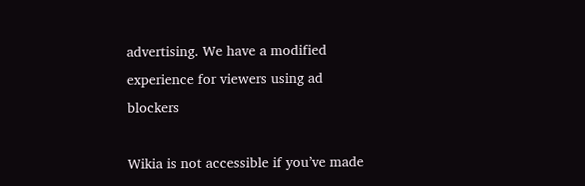advertising. We have a modified experience for viewers using ad blockers

Wikia is not accessible if you’ve made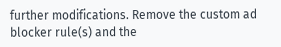further modifications. Remove the custom ad blocker rule(s) and the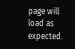page will load as expected.